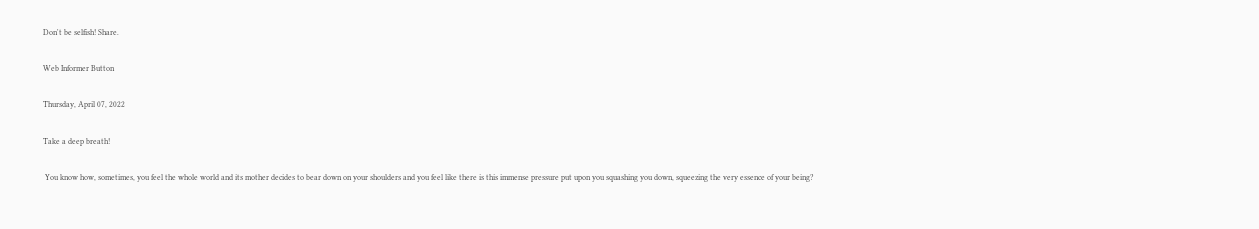Don't be selfish! Share.

Web Informer Button

Thursday, April 07, 2022

Take a deep breath!

 You know how, sometimes, you feel the whole world and its mother decides to bear down on your shoulders and you feel like there is this immense pressure put upon you squashing you down, squeezing the very essence of your being?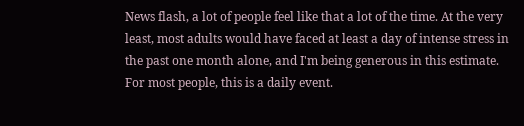News flash, a lot of people feel like that a lot of the time. At the very least, most adults would have faced at least a day of intense stress in the past one month alone, and I'm being generous in this estimate. For most people, this is a daily event.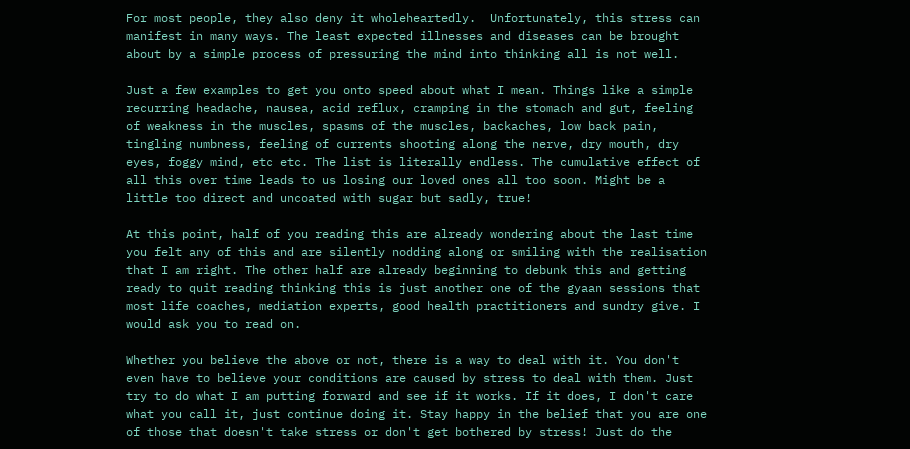For most people, they also deny it wholeheartedly.  Unfortunately, this stress can manifest in many ways. The least expected illnesses and diseases can be brought about by a simple process of pressuring the mind into thinking all is not well.

Just a few examples to get you onto speed about what I mean. Things like a simple recurring headache, nausea, acid reflux, cramping in the stomach and gut, feeling of weakness in the muscles, spasms of the muscles, backaches, low back pain, tingling numbness, feeling of currents shooting along the nerve, dry mouth, dry eyes, foggy mind, etc etc. The list is literally endless. The cumulative effect of all this over time leads to us losing our loved ones all too soon. Might be a little too direct and uncoated with sugar but sadly, true!

At this point, half of you reading this are already wondering about the last time you felt any of this and are silently nodding along or smiling with the realisation that I am right. The other half are already beginning to debunk this and getting ready to quit reading thinking this is just another one of the gyaan sessions that most life coaches, mediation experts, good health practitioners and sundry give. I would ask you to read on.

Whether you believe the above or not, there is a way to deal with it. You don't even have to believe your conditions are caused by stress to deal with them. Just try to do what I am putting forward and see if it works. If it does, I don't care what you call it, just continue doing it. Stay happy in the belief that you are one of those that doesn't take stress or don't get bothered by stress! Just do the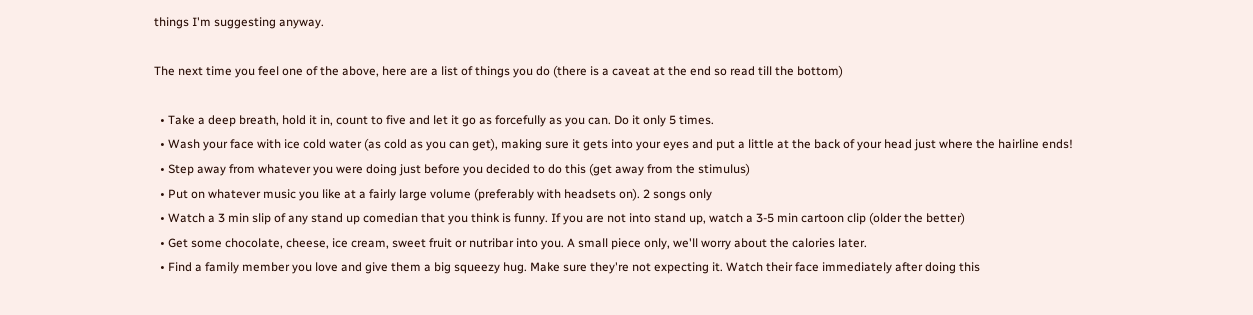things I'm suggesting anyway.

The next time you feel one of the above, here are a list of things you do (there is a caveat at the end so read till the bottom)

  • Take a deep breath, hold it in, count to five and let it go as forcefully as you can. Do it only 5 times.
  • Wash your face with ice cold water (as cold as you can get), making sure it gets into your eyes and put a little at the back of your head just where the hairline ends!
  • Step away from whatever you were doing just before you decided to do this (get away from the stimulus)
  • Put on whatever music you like at a fairly large volume (preferably with headsets on). 2 songs only
  • Watch a 3 min slip of any stand up comedian that you think is funny. If you are not into stand up, watch a 3-5 min cartoon clip (older the better)
  • Get some chocolate, cheese, ice cream, sweet fruit or nutribar into you. A small piece only, we'll worry about the calories later.
  • Find a family member you love and give them a big squeezy hug. Make sure they're not expecting it. Watch their face immediately after doing this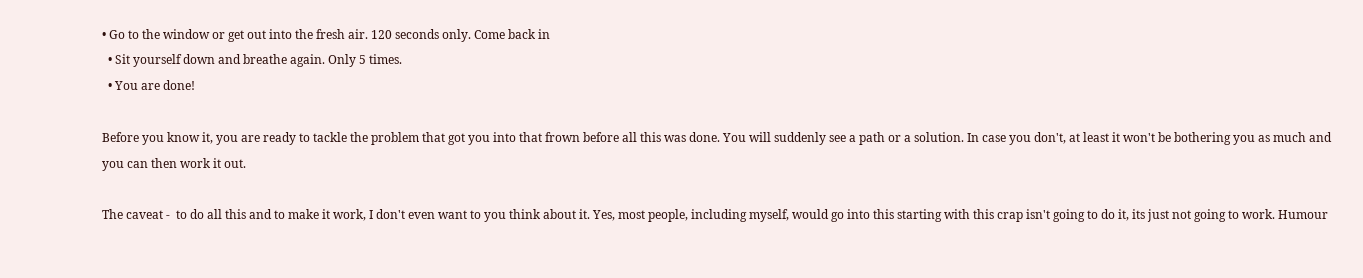• Go to the window or get out into the fresh air. 120 seconds only. Come back in
  • Sit yourself down and breathe again. Only 5 times.
  • You are done!

Before you know it, you are ready to tackle the problem that got you into that frown before all this was done. You will suddenly see a path or a solution. In case you don't, at least it won't be bothering you as much and you can then work it out.

The caveat -  to do all this and to make it work, I don't even want to you think about it. Yes, most people, including myself, would go into this starting with this crap isn't going to do it, its just not going to work. Humour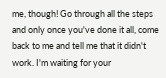me, though! Go through all the steps and only once you've done it all, come back to me and tell me that it didn't work. I'm waiting for your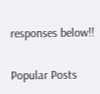responses below!!

Popular Posts